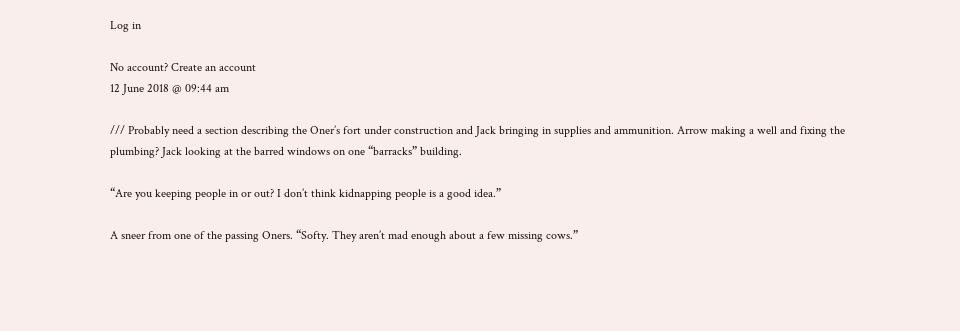Log in

No account? Create an account
12 June 2018 @ 09:44 am

/// Probably need a section describing the Oner’s fort under construction and Jack bringing in supplies and ammunition. Arrow making a well and fixing the plumbing? Jack looking at the barred windows on one “barracks” building.

“Are you keeping people in or out? I don’t think kidnapping people is a good idea.”

A sneer from one of the passing Oners. “Softy. They aren’t mad enough about a few missing cows.”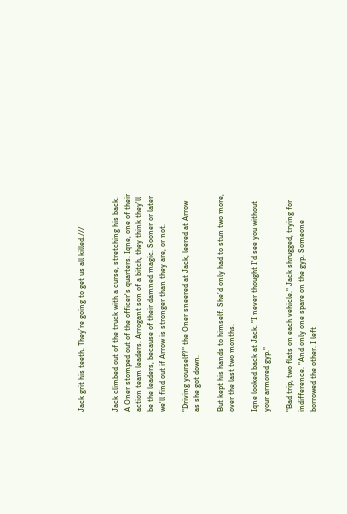Jack grit his teeth. They’re going to get us all killed.///


Jack climbed out of the truck with a curse, stretching his back. A Oner stomped out of the officer's quarters. Iqne, one of their action team leaders. Arrogant son of a bitch, they think they'll be the leaders, because of their damned magic. Sooner or later we'll find out if Arrow is stronger than they are, or not.

"Driving yourself?" the Oner sneered at Jack, leered at Arrow as she got down.

But kept his hands to himself. She’d only had to stun two more, over the last two months.

Iqne looked back at Jack. "I never thought I'd see you without your armored gyp."

"Bad trip, two flats on each vehicle." Jack shrugged, trying for indifference. "And only one spare on the gyp. Someone borrowed the other. I left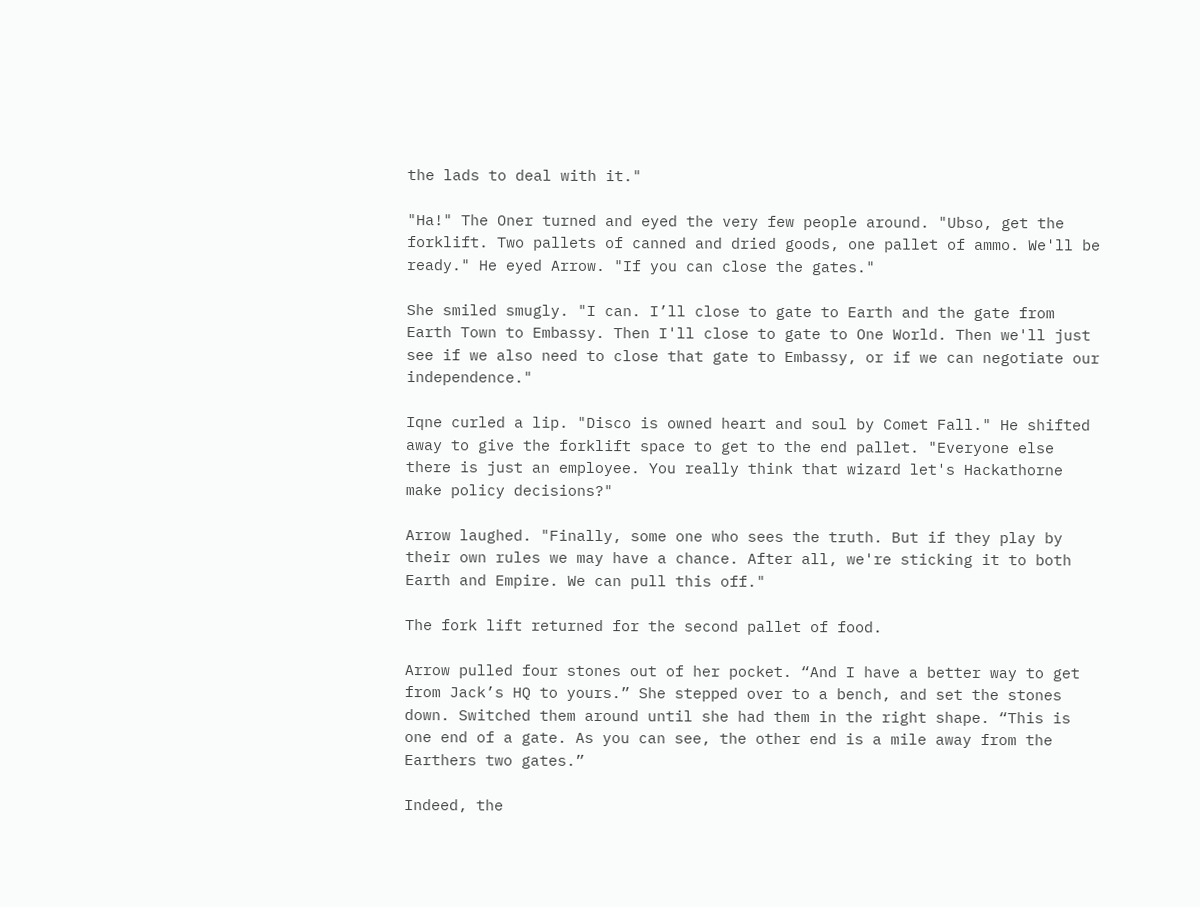the lads to deal with it."

"Ha!" The Oner turned and eyed the very few people around. "Ubso, get the forklift. Two pallets of canned and dried goods, one pallet of ammo. We'll be ready." He eyed Arrow. "If you can close the gates."

She smiled smugly. "I can. I’ll close to gate to Earth and the gate from Earth Town to Embassy. Then I'll close to gate to One World. Then we'll just see if we also need to close that gate to Embassy, or if we can negotiate our independence."

Iqne curled a lip. "Disco is owned heart and soul by Comet Fall." He shifted away to give the forklift space to get to the end pallet. "Everyone else there is just an employee. You really think that wizard let's Hackathorne make policy decisions?"

Arrow laughed. "Finally, some one who sees the truth. But if they play by their own rules we may have a chance. After all, we're sticking it to both Earth and Empire. We can pull this off."

The fork lift returned for the second pallet of food.

Arrow pulled four stones out of her pocket. “And I have a better way to get from Jack’s HQ to yours.” She stepped over to a bench, and set the stones down. Switched them around until she had them in the right shape. “This is one end of a gate. As you can see, the other end is a mile away from the Earthers two gates.”

Indeed, the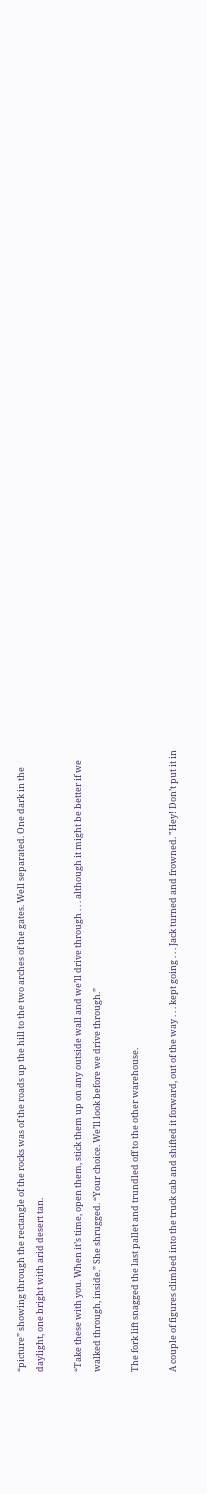“picture” showing through the rectangle of the rocks was of the roads up the hill to the two arches of the gates. Well separated. One dark in the daylight, one bright with arid desert tan.

“Take these with you. When it’s time, open them, stick them up on any outside wall and we’ll drive through . . . although it might be better if we walked through, inside.” She shrugged. “Your choice. We’ll look before we drive through.”

The fork lift snagged the last pallet and trundled off to the other warehouse.

A couple of figures climbed into the truck cab and shifted it forward, out of the way . . . kept going . . . Jack turned and frowned. "Hey! Don’t put it in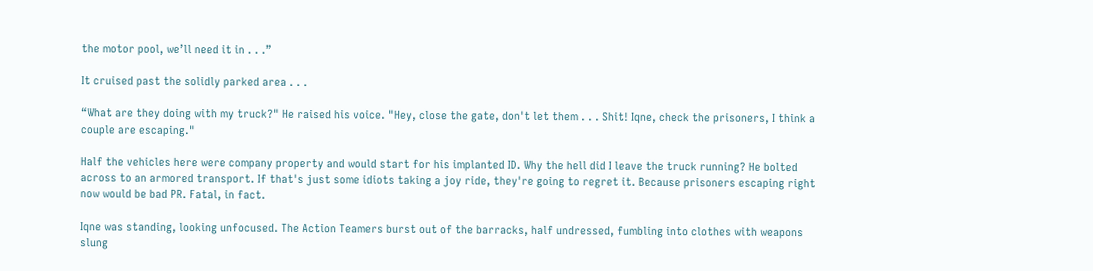the motor pool, we’ll need it in . . .”

It cruised past the solidly parked area . . .

“What are they doing with my truck?" He raised his voice. "Hey, close the gate, don't let them . . . Shit! Iqne, check the prisoners, I think a couple are escaping."

Half the vehicles here were company property and would start for his implanted ID. Why the hell did I leave the truck running? He bolted across to an armored transport. If that's just some idiots taking a joy ride, they're going to regret it. Because prisoners escaping right now would be bad PR. Fatal, in fact.

Iqne was standing, looking unfocused. The Action Teamers burst out of the barracks, half undressed, fumbling into clothes with weapons slung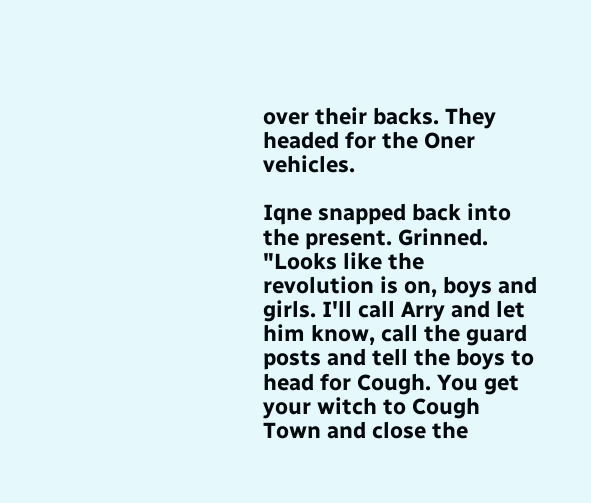over their backs. They headed for the Oner vehicles.

Iqne snapped back into the present. Grinned. "Looks like the revolution is on, boys and girls. I'll call Arry and let him know, call the guard posts and tell the boys to head for Cough. You get your witch to Cough Town and close the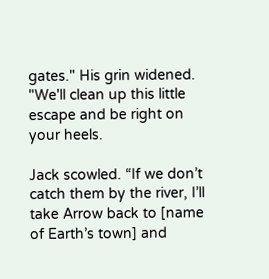gates." His grin widened. "We'll clean up this little escape and be right on your heels.

Jack scowled. “If we don’t catch them by the river, I’ll take Arrow back to [name of Earth’s town] and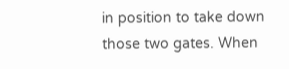in position to take down those two gates. When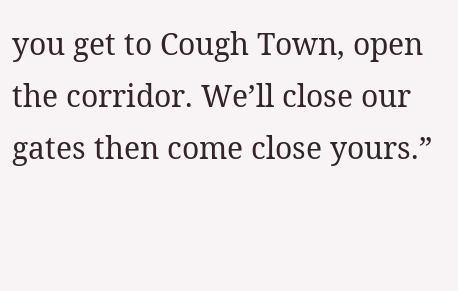you get to Cough Town, open the corridor. We’ll close our gates then come close yours.”